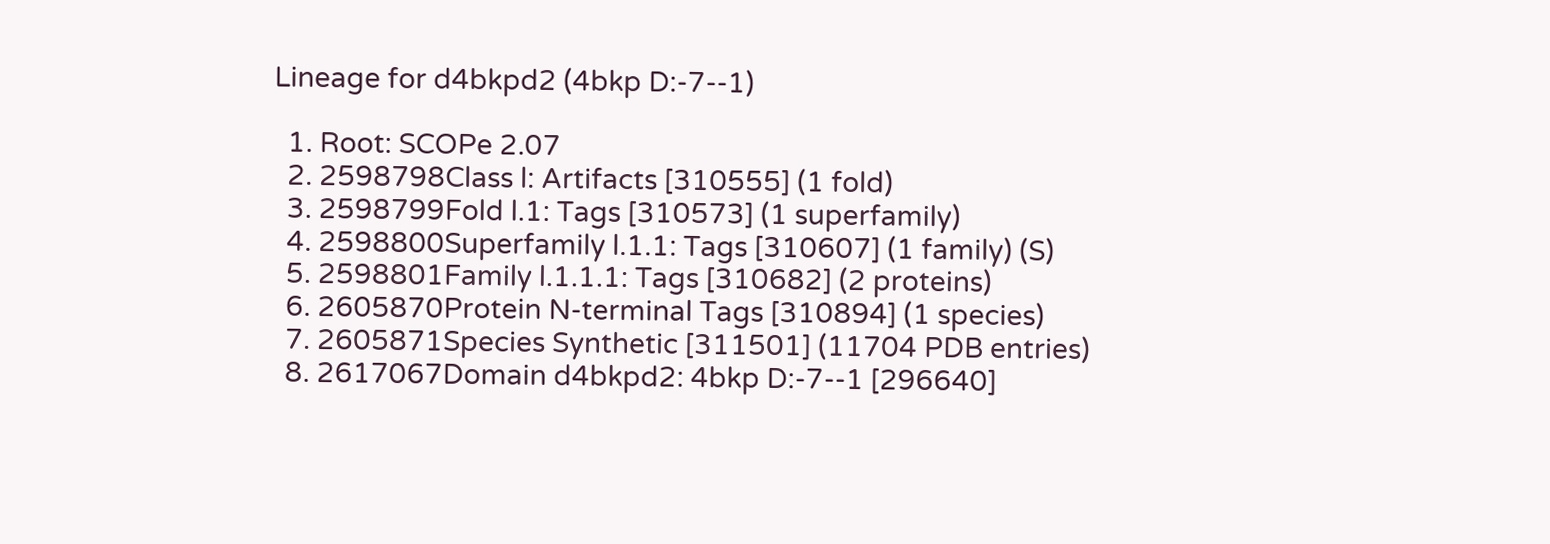Lineage for d4bkpd2 (4bkp D:-7--1)

  1. Root: SCOPe 2.07
  2. 2598798Class l: Artifacts [310555] (1 fold)
  3. 2598799Fold l.1: Tags [310573] (1 superfamily)
  4. 2598800Superfamily l.1.1: Tags [310607] (1 family) (S)
  5. 2598801Family l.1.1.1: Tags [310682] (2 proteins)
  6. 2605870Protein N-terminal Tags [310894] (1 species)
  7. 2605871Species Synthetic [311501] (11704 PDB entries)
  8. 2617067Domain d4bkpd2: 4bkp D:-7--1 [296640]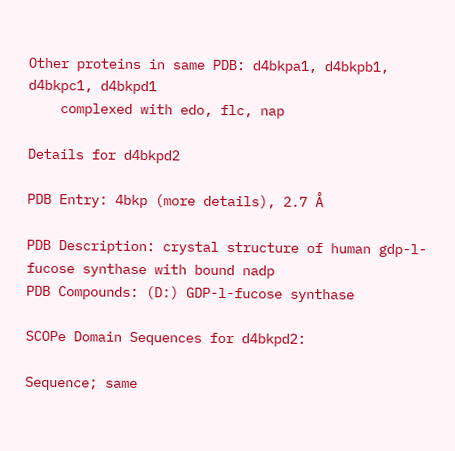Other proteins in same PDB: d4bkpa1, d4bkpb1, d4bkpc1, d4bkpd1
    complexed with edo, flc, nap

Details for d4bkpd2

PDB Entry: 4bkp (more details), 2.7 Å

PDB Description: crystal structure of human gdp-l-fucose synthase with bound nadp
PDB Compounds: (D:) GDP-l-fucose synthase

SCOPe Domain Sequences for d4bkpd2:

Sequence; same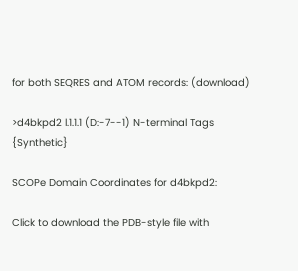for both SEQRES and ATOM records: (download)

>d4bkpd2 l.1.1.1 (D:-7--1) N-terminal Tags {Synthetic}

SCOPe Domain Coordinates for d4bkpd2:

Click to download the PDB-style file with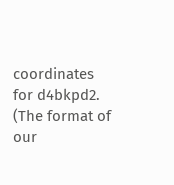coordinates for d4bkpd2.
(The format of our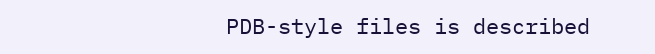PDB-style files is described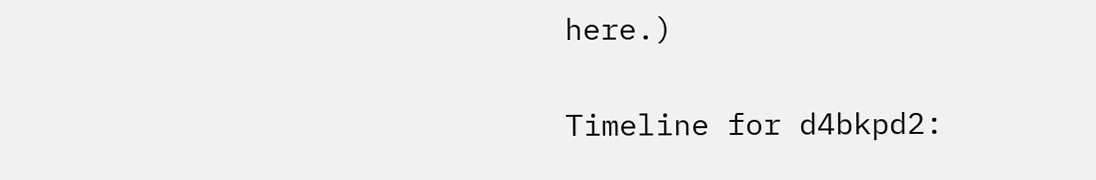here.)

Timeline for d4bkpd2: